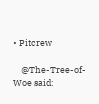• Pitcrew

    @The-Tree-of-Woe said: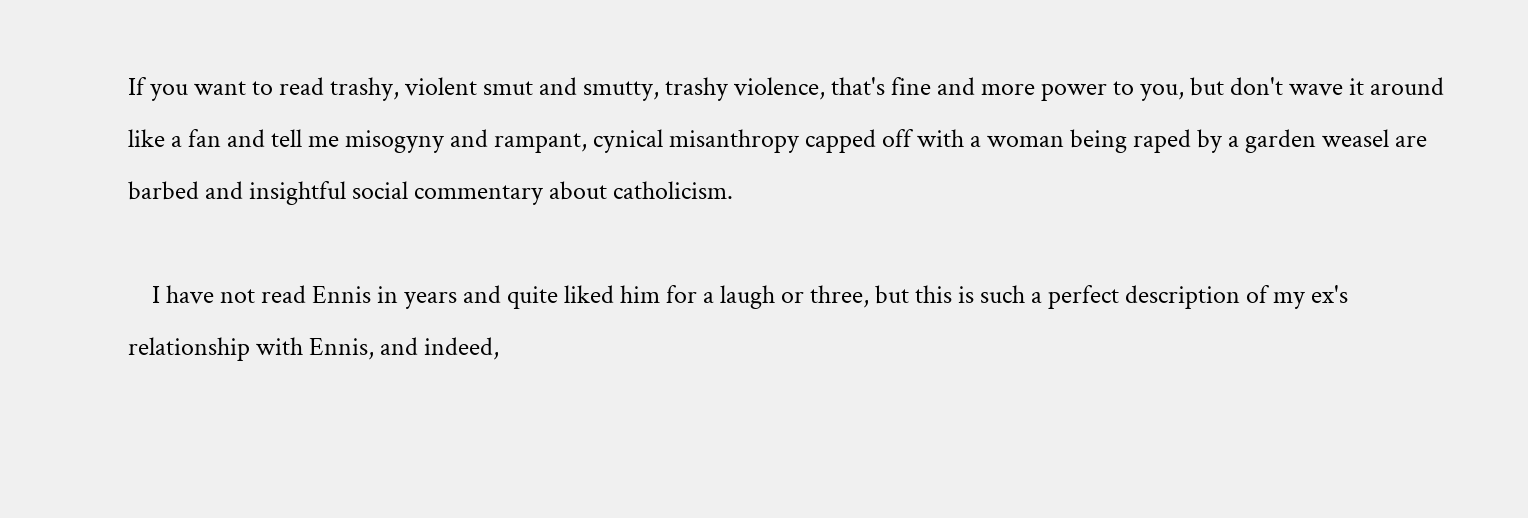If you want to read trashy, violent smut and smutty, trashy violence, that's fine and more power to you, but don't wave it around like a fan and tell me misogyny and rampant, cynical misanthropy capped off with a woman being raped by a garden weasel are barbed and insightful social commentary about catholicism.

    I have not read Ennis in years and quite liked him for a laugh or three, but this is such a perfect description of my ex's relationship with Ennis, and indeed,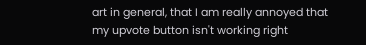art in general, that I am really annoyed that my upvote button isn't working right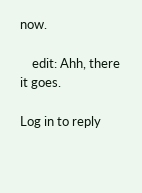now.

    edit: Ahh, there it goes.

Log in to reply